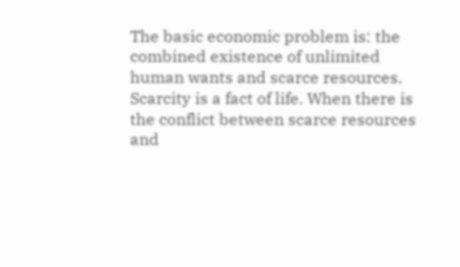The basic economic problem is: the combined existence of unlimited human wants and scarce resources. Scarcity is a fact of life. When there is the conflict between scarce resources and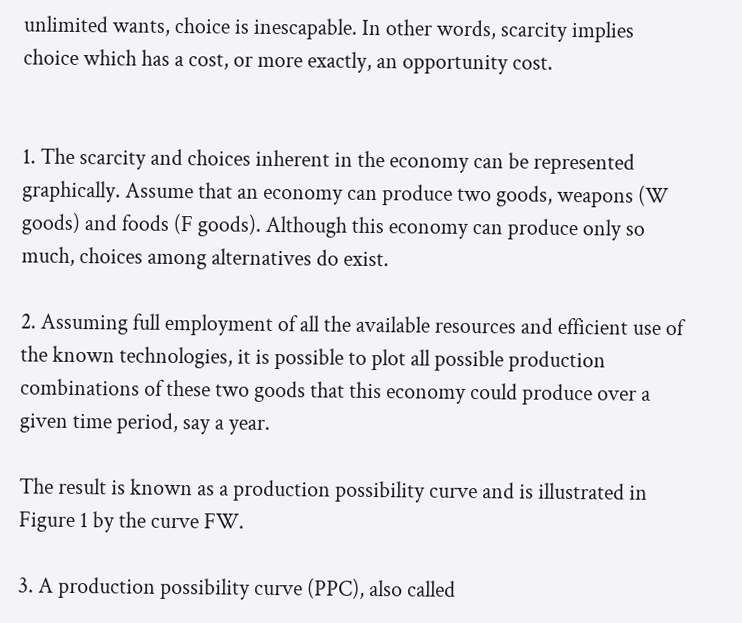unlimited wants, choice is inescapable. In other words, scarcity implies choice which has a cost, or more exactly, an opportunity cost.


1. The scarcity and choices inherent in the economy can be represented graphically. Assume that an economy can produce two goods, weapons (W goods) and foods (F goods). Although this economy can produce only so much, choices among alternatives do exist.

2. Assuming full employment of all the available resources and efficient use of the known technologies, it is possible to plot all possible production combinations of these two goods that this economy could produce over a given time period, say a year.

The result is known as a production possibility curve and is illustrated in Figure 1 by the curve FW.

3. A production possibility curve (PPC), also called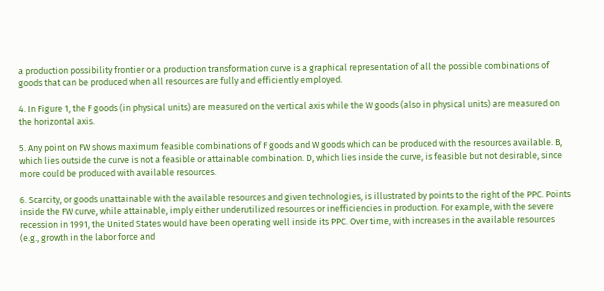a production possibility frontier or a production transformation curve is a graphical representation of all the possible combinations of goods that can be produced when all resources are fully and efficiently employed.

4. In Figure 1, the F goods (in physical units) are measured on the vertical axis while the W goods (also in physical units) are measured on the horizontal axis.

5. Any point on FW shows maximum feasible combinations of F goods and W goods which can be produced with the resources available. B, which lies outside the curve is not a feasible or attainable combination. D, which lies inside the curve, is feasible but not desirable, since more could be produced with available resources.

6. Scarcity, or goods unattainable with the available resources and given technologies, is illustrated by points to the right of the PPC. Points inside the FW curve, while attainable, imply either underutilized resources or inefficiencies in production. For example, with the severe recession in 1991, the United States would have been operating well inside its PPC. Over time, with increases in the available resources (e.g., growth in the labor force and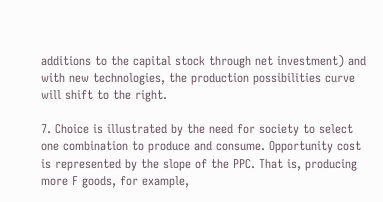additions to the capital stock through net investment) and with new technologies, the production possibilities curve will shift to the right.

7. Choice is illustrated by the need for society to select one combination to produce and consume. Opportunity cost is represented by the slope of the PPC. That is, producing more F goods, for example,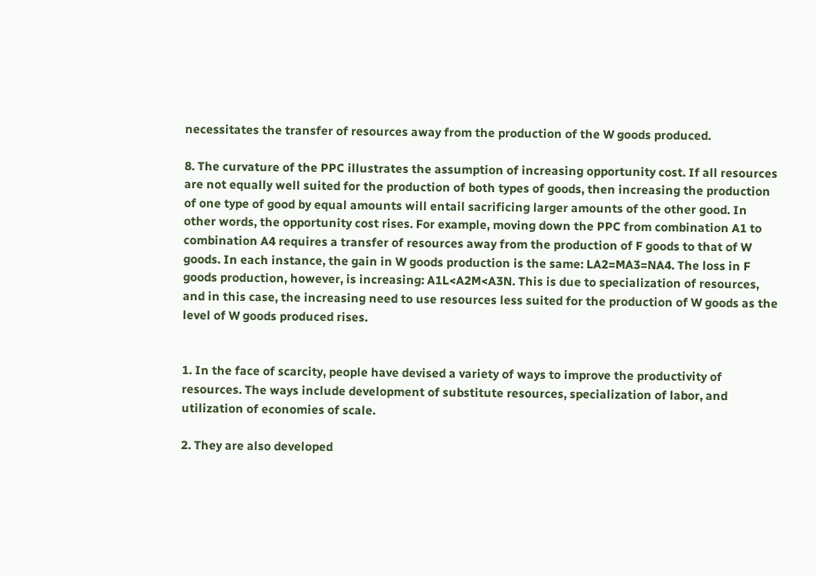necessitates the transfer of resources away from the production of the W goods produced.

8. The curvature of the PPC illustrates the assumption of increasing opportunity cost. If all resources are not equally well suited for the production of both types of goods, then increasing the production of one type of good by equal amounts will entail sacrificing larger amounts of the other good. In other words, the opportunity cost rises. For example, moving down the PPC from combination A1 to combination A4 requires a transfer of resources away from the production of F goods to that of W goods. In each instance, the gain in W goods production is the same: LA2=MA3=NA4. The loss in F goods production, however, is increasing: A1L<A2M<A3N. This is due to specialization of resources, and in this case, the increasing need to use resources less suited for the production of W goods as the level of W goods produced rises.


1. In the face of scarcity, people have devised a variety of ways to improve the productivity of resources. The ways include development of substitute resources, specialization of labor, and utilization of economies of scale.

2. They are also developed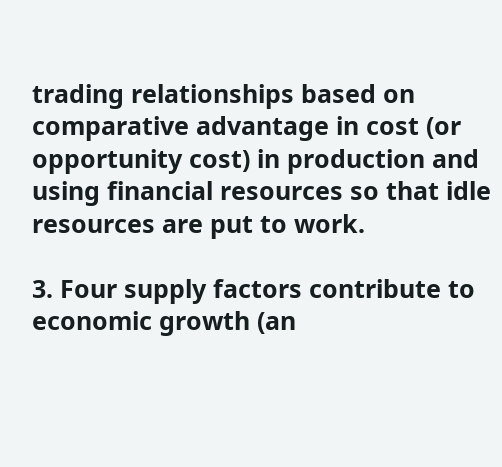trading relationships based on comparative advantage in cost (or opportunity cost) in production and using financial resources so that idle resources are put to work.

3. Four supply factors contribute to economic growth (an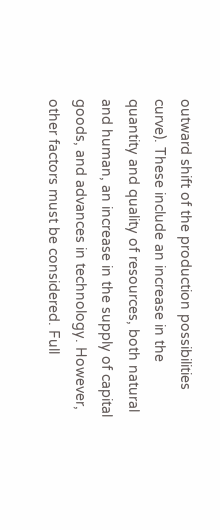outward shift of the production possibilities curve). These include an increase in the quantity and quality of resources, both natural and human, an increase in the supply of capital goods, and advances in technology. However, other factors must be considered. Full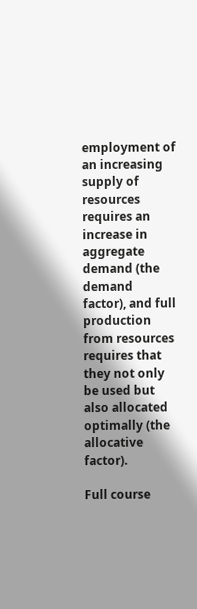employment of an increasing supply of resources requires an increase in aggregate demand (the demand factor), and full production from resources requires that they not only be used but also allocated optimally (the allocative factor).

Full course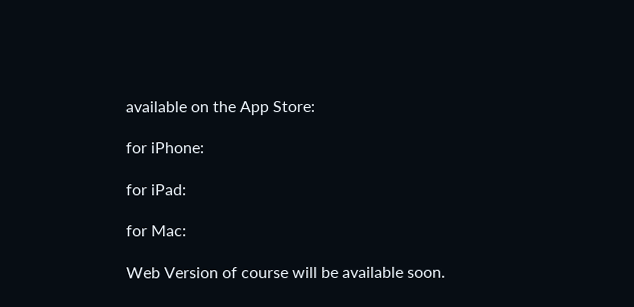available on the App Store:

for iPhone:

for iPad:

for Mac:

Web Version of course will be available soon.